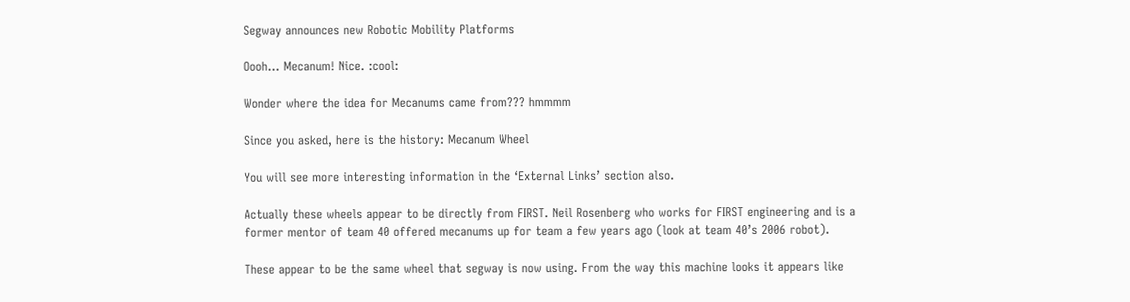Segway announces new Robotic Mobility Platforms

Oooh… Mecanum! Nice. :cool:

Wonder where the idea for Mecanums came from??? hmmmm

Since you asked, here is the history: Mecanum Wheel

You will see more interesting information in the ‘External Links’ section also.

Actually these wheels appear to be directly from FIRST. Neil Rosenberg who works for FIRST engineering and is a former mentor of team 40 offered mecanums up for team a few years ago (look at team 40’s 2006 robot).

These appear to be the same wheel that segway is now using. From the way this machine looks it appears like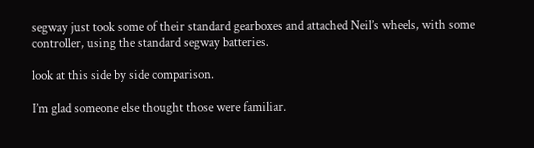segway just took some of their standard gearboxes and attached Neil’s wheels, with some controller, using the standard segway batteries.

look at this side by side comparison.

I’m glad someone else thought those were familiar.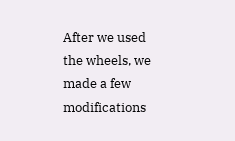After we used the wheels, we made a few modifications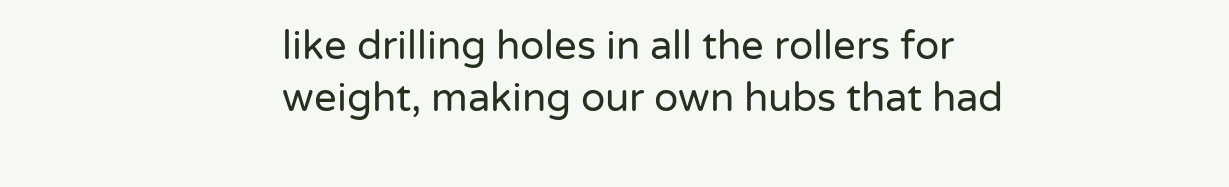like drilling holes in all the rollers for weight, making our own hubs that had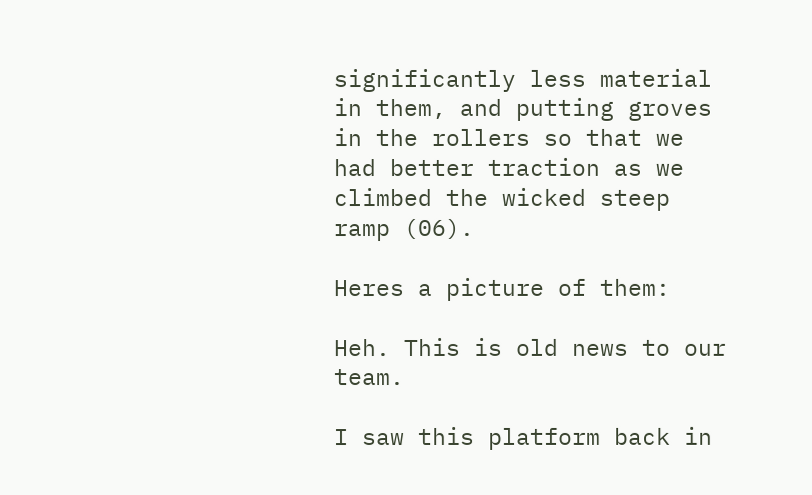significantly less material in them, and putting groves in the rollers so that we had better traction as we climbed the wicked steep ramp (06).

Heres a picture of them:

Heh. This is old news to our team.

I saw this platform back in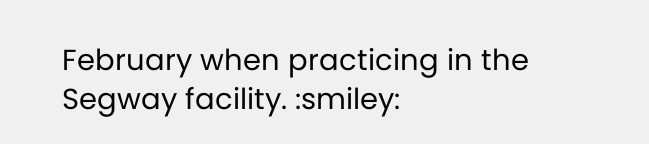February when practicing in the Segway facility. :smiley: